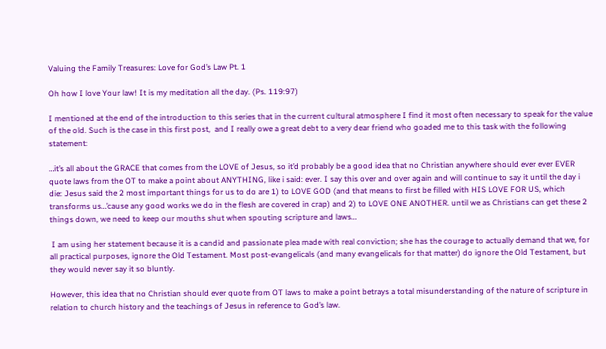Valuing the Family Treasures: Love for God’s Law Pt. 1

Oh how I love Your law! It is my meditation all the day. (Ps. 119:97)

I mentioned at the end of the introduction to this series that in the current cultural atmosphere I find it most often necessary to speak for the value of the old. Such is the case in this first post,  and I really owe a great debt to a very dear friend who goaded me to this task with the following statement:

…it’s all about the GRACE that comes from the LOVE of Jesus, so it’d probably be a good idea that no Christian anywhere should ever ever EVER quote laws from the OT to make a point about ANYTHING, like i said: ever. I say this over and over again and will continue to say it until the day i die: Jesus said the 2 most important things for us to do are 1) to LOVE GOD (and that means to first be filled with HIS LOVE FOR US, which transforms us…’cause any good works we do in the flesh are covered in crap) and 2) to LOVE ONE ANOTHER. until we as Christians can get these 2 things down, we need to keep our mouths shut when spouting scripture and laws…

 I am using her statement because it is a candid and passionate plea made with real conviction; she has the courage to actually demand that we, for all practical purposes, ignore the Old Testament. Most post-evangelicals (and many evangelicals for that matter) do ignore the Old Testament, but they would never say it so bluntly.

However, this idea that no Christian should ever quote from OT laws to make a point betrays a total misunderstanding of the nature of scripture in relation to church history and the teachings of Jesus in reference to God’s law.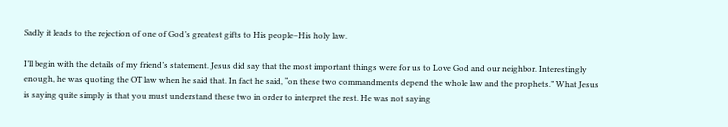Sadly it leads to the rejection of one of God’s greatest gifts to His people–His holy law.

I’ll begin with the details of my friend’s statement. Jesus did say that the most important things were for us to Love God and our neighbor. Interestingly enough, he was quoting the OT law when he said that. In fact he said, “on these two commandments depend the whole law and the prophets.” What Jesus is saying quite simply is that you must understand these two in order to interpret the rest. He was not saying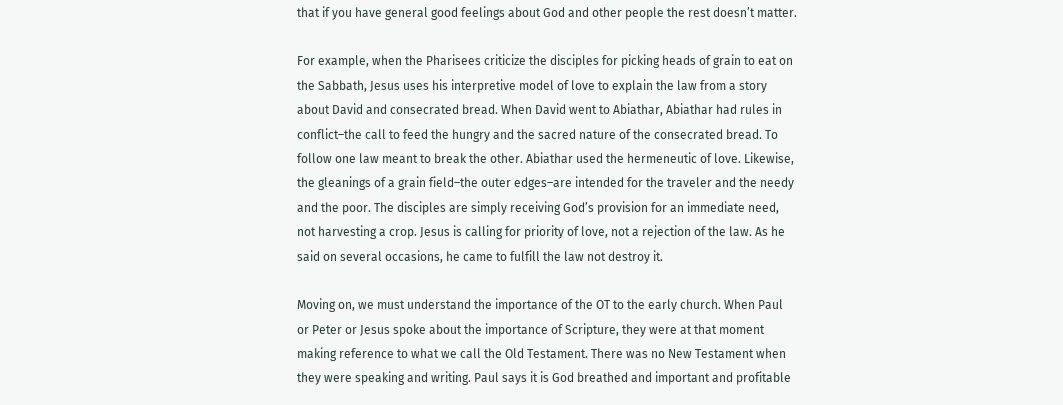that if you have general good feelings about God and other people the rest doesn’t matter.

For example, when the Pharisees criticize the disciples for picking heads of grain to eat on the Sabbath, Jesus uses his interpretive model of love to explain the law from a story about David and consecrated bread. When David went to Abiathar, Abiathar had rules in conflict–the call to feed the hungry and the sacred nature of the consecrated bread. To follow one law meant to break the other. Abiathar used the hermeneutic of love. Likewise, the gleanings of a grain field–the outer edges–are intended for the traveler and the needy and the poor. The disciples are simply receiving God’s provision for an immediate need, not harvesting a crop. Jesus is calling for priority of love, not a rejection of the law. As he said on several occasions, he came to fulfill the law not destroy it.

Moving on, we must understand the importance of the OT to the early church. When Paul or Peter or Jesus spoke about the importance of Scripture, they were at that moment making reference to what we call the Old Testament. There was no New Testament when they were speaking and writing. Paul says it is God breathed and important and profitable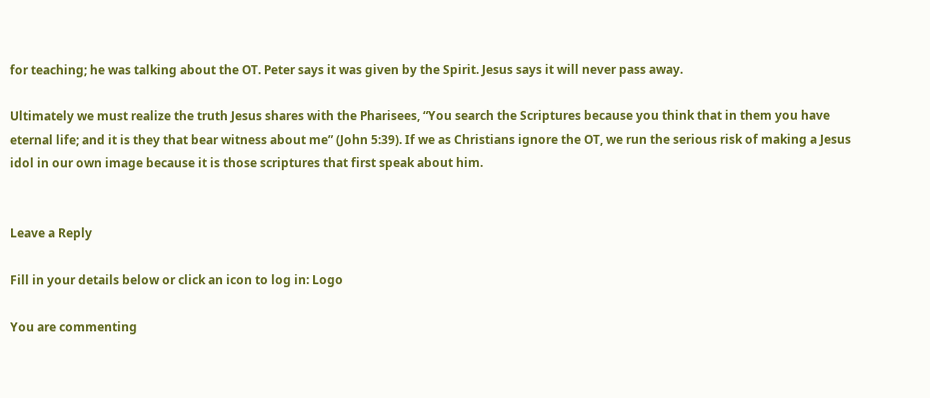for teaching; he was talking about the OT. Peter says it was given by the Spirit. Jesus says it will never pass away.

Ultimately we must realize the truth Jesus shares with the Pharisees, “You search the Scriptures because you think that in them you have eternal life; and it is they that bear witness about me” (John 5:39). If we as Christians ignore the OT, we run the serious risk of making a Jesus idol in our own image because it is those scriptures that first speak about him.


Leave a Reply

Fill in your details below or click an icon to log in: Logo

You are commenting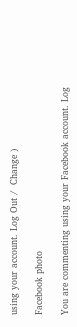using your account. Log Out /  Change )

Facebook photo

You are commenting using your Facebook account. Log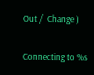Out /  Change )

Connecting to %s